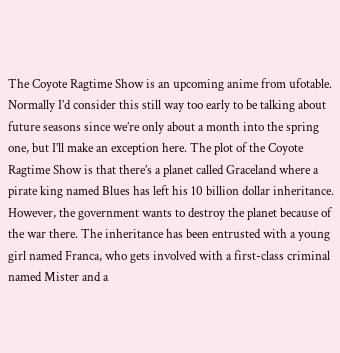The Coyote Ragtime Show is an upcoming anime from ufotable. Normally I’d consider this still way too early to be talking about future seasons since we’re only about a month into the spring one, but I’ll make an exception here. The plot of the Coyote Ragtime Show is that there’s a planet called Graceland where a pirate king named Blues has left his 10 billion dollar inheritance. However, the government wants to destroy the planet because of the war there. The inheritance has been entrusted with a young girl named Franca, who gets involved with a first-class criminal named Mister and a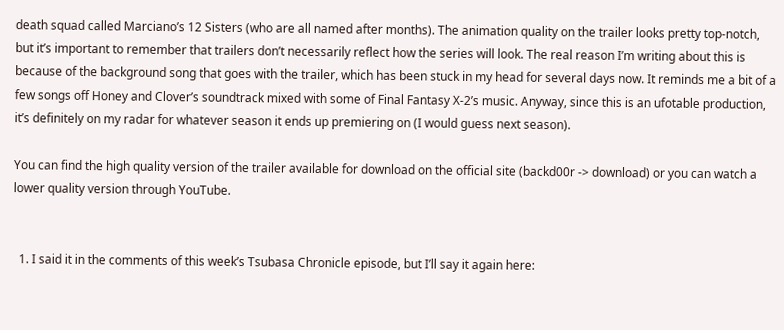death squad called Marciano’s 12 Sisters (who are all named after months). The animation quality on the trailer looks pretty top-notch, but it’s important to remember that trailers don’t necessarily reflect how the series will look. The real reason I’m writing about this is because of the background song that goes with the trailer, which has been stuck in my head for several days now. It reminds me a bit of a few songs off Honey and Clover’s soundtrack mixed with some of Final Fantasy X-2’s music. Anyway, since this is an ufotable production, it’s definitely on my radar for whatever season it ends up premiering on (I would guess next season).

You can find the high quality version of the trailer available for download on the official site (backd00r -> download) or you can watch a lower quality version through YouTube.


  1. I said it in the comments of this week’s Tsubasa Chronicle episode, but I’ll say it again here: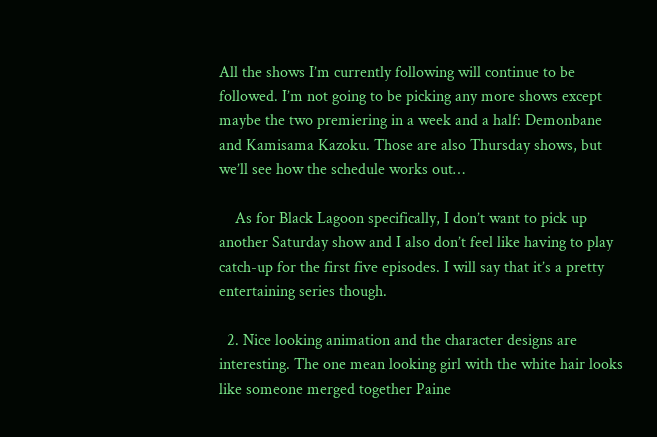All the shows I’m currently following will continue to be followed. I’m not going to be picking any more shows except maybe the two premiering in a week and a half: Demonbane and Kamisama Kazoku. Those are also Thursday shows, but we’ll see how the schedule works out…

    As for Black Lagoon specifically, I don’t want to pick up another Saturday show and I also don’t feel like having to play catch-up for the first five episodes. I will say that it’s a pretty entertaining series though.

  2. Nice looking animation and the character designs are interesting. The one mean looking girl with the white hair looks like someone merged together Paine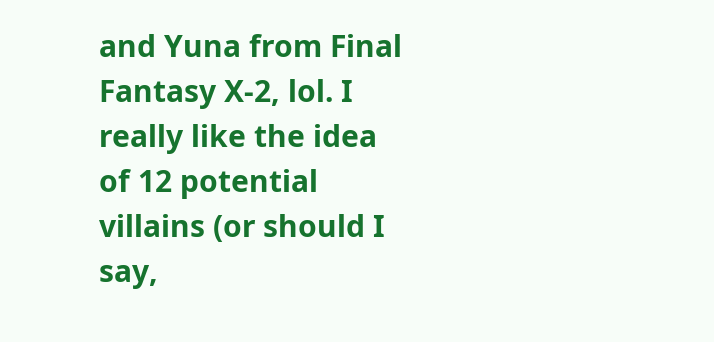and Yuna from Final Fantasy X-2, lol. I really like the idea of 12 potential villains (or should I say,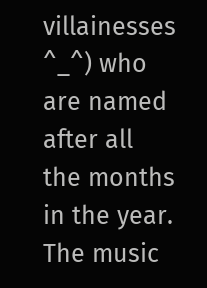villainesses ^_^) who are named after all the months in the year. The music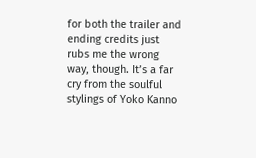for both the trailer and ending credits just rubs me the wrong way, though. It’s a far cry from the soulful stylings of Yoko Kanno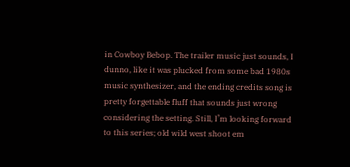in Cowboy Bebop. The trailer music just sounds, I dunno, like it was plucked from some bad 1980s music synthesizer, and the ending credits song is pretty forgettable fluff that sounds just wrong considering the setting. Still, I’m looking forward to this series; old wild west shoot em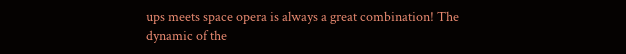ups meets space opera is always a great combination! The dynamic of the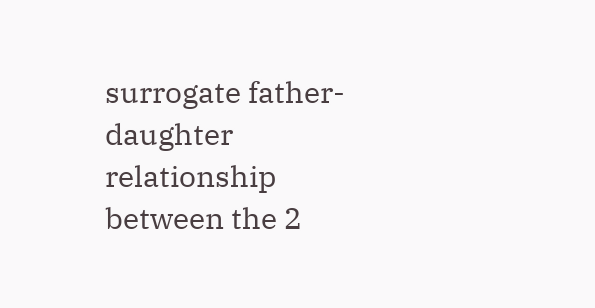surrogate father-daughter relationship between the 2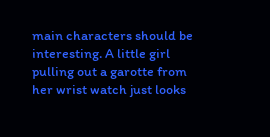main characters should be interesting. A little girl pulling out a garotte from her wrist watch just looks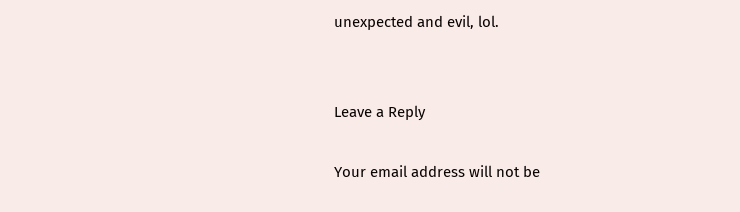unexpected and evil, lol.


Leave a Reply

Your email address will not be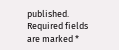published. Required fields are marked *